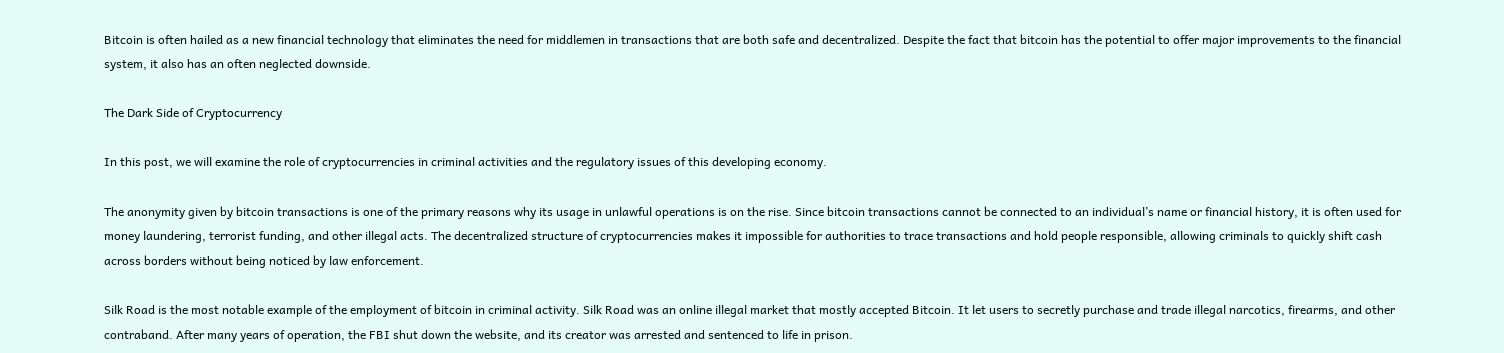Bitcoin is often hailed as a new financial technology that eliminates the need for middlemen in transactions that are both safe and decentralized. Despite the fact that bitcoin has the potential to offer major improvements to the financial system, it also has an often neglected downside.

The Dark Side of Cryptocurrency

In this post, we will examine the role of cryptocurrencies in criminal activities and the regulatory issues of this developing economy.

The anonymity given by bitcoin transactions is one of the primary reasons why its usage in unlawful operations is on the rise. Since bitcoin transactions cannot be connected to an individual’s name or financial history, it is often used for money laundering, terrorist funding, and other illegal acts. The decentralized structure of cryptocurrencies makes it impossible for authorities to trace transactions and hold people responsible, allowing criminals to quickly shift cash across borders without being noticed by law enforcement.

Silk Road is the most notable example of the employment of bitcoin in criminal activity. Silk Road was an online illegal market that mostly accepted Bitcoin. It let users to secretly purchase and trade illegal narcotics, firearms, and other contraband. After many years of operation, the FBI shut down the website, and its creator was arrested and sentenced to life in prison.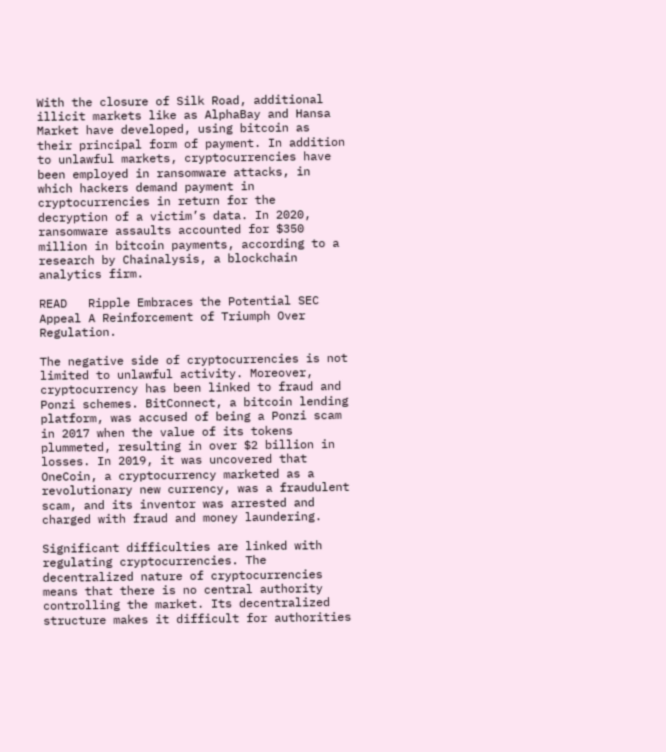With the closure of Silk Road, additional illicit markets like as AlphaBay and Hansa Market have developed, using bitcoin as their principal form of payment. In addition to unlawful markets, cryptocurrencies have been employed in ransomware attacks, in which hackers demand payment in cryptocurrencies in return for the decryption of a victim’s data. In 2020, ransomware assaults accounted for $350 million in bitcoin payments, according to a research by Chainalysis, a blockchain analytics firm.

READ   Ripple Embraces the Potential SEC Appeal A Reinforcement of Triumph Over Regulation.

The negative side of cryptocurrencies is not limited to unlawful activity. Moreover, cryptocurrency has been linked to fraud and Ponzi schemes. BitConnect, a bitcoin lending platform, was accused of being a Ponzi scam in 2017 when the value of its tokens plummeted, resulting in over $2 billion in losses. In 2019, it was uncovered that OneCoin, a cryptocurrency marketed as a revolutionary new currency, was a fraudulent scam, and its inventor was arrested and charged with fraud and money laundering.

Significant difficulties are linked with regulating cryptocurrencies. The decentralized nature of cryptocurrencies means that there is no central authority controlling the market. Its decentralized structure makes it difficult for authorities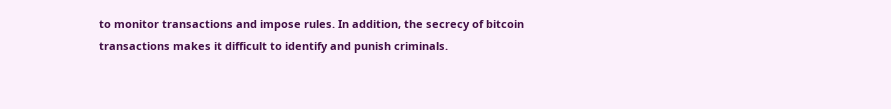to monitor transactions and impose rules. In addition, the secrecy of bitcoin transactions makes it difficult to identify and punish criminals.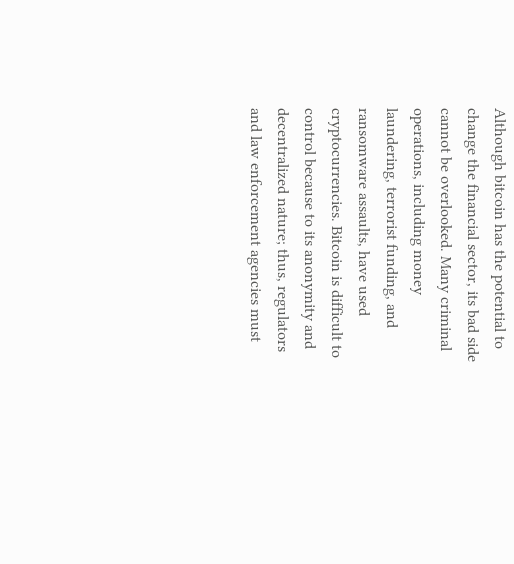Although bitcoin has the potential to change the financial sector, its bad side cannot be overlooked. Many criminal operations, including money laundering, terrorist funding, and ransomware assaults, have used cryptocurrencies. Bitcoin is difficult to control because to its anonymity and decentralized nature; thus, regulators and law enforcement agencies must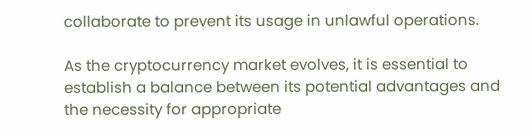collaborate to prevent its usage in unlawful operations.

As the cryptocurrency market evolves, it is essential to establish a balance between its potential advantages and the necessity for appropriate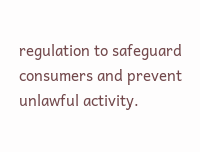regulation to safeguard consumers and prevent unlawful activity.